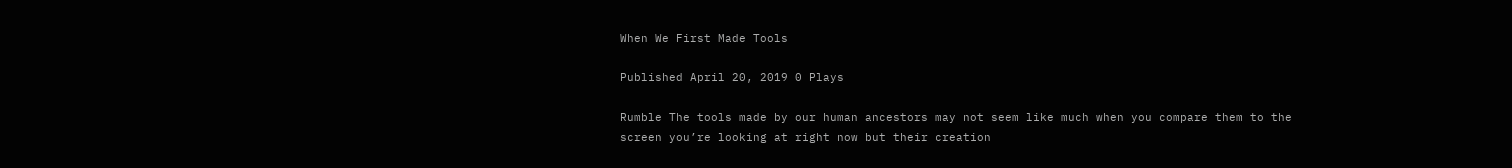When We First Made Tools

Published April 20, 2019 0 Plays

Rumble The tools made by our human ancestors may not seem like much when you compare them to the screen you’re looking at right now but their creation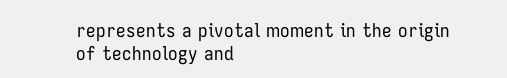represents a pivotal moment in the origin of technology and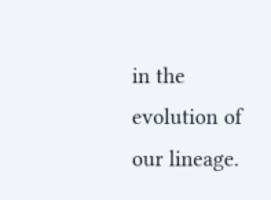in the evolution of our lineage.